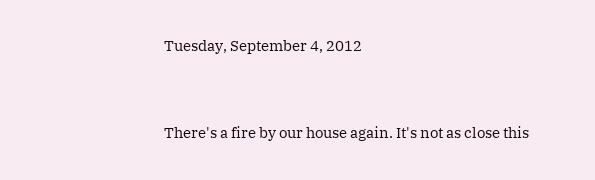Tuesday, September 4, 2012


There's a fire by our house again. It's not as close this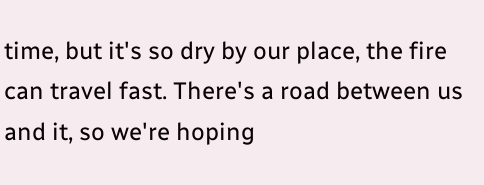time, but it's so dry by our place, the fire can travel fast. There's a road between us and it, so we're hoping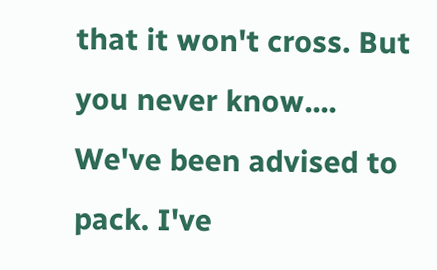that it won't cross. But you never know.... We've been advised to pack. I've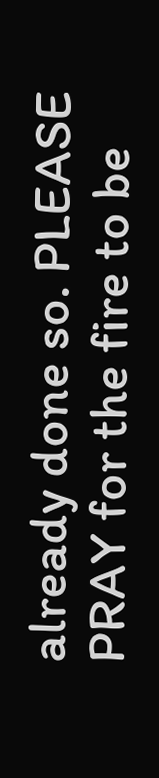already done so. PLEASE PRAY for the fire to be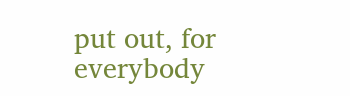put out, for everybody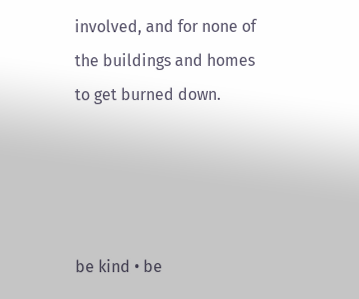involved, and for none of the buildings and homes to get burned down.




be kind • be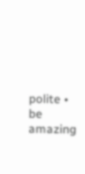polite • be amazing